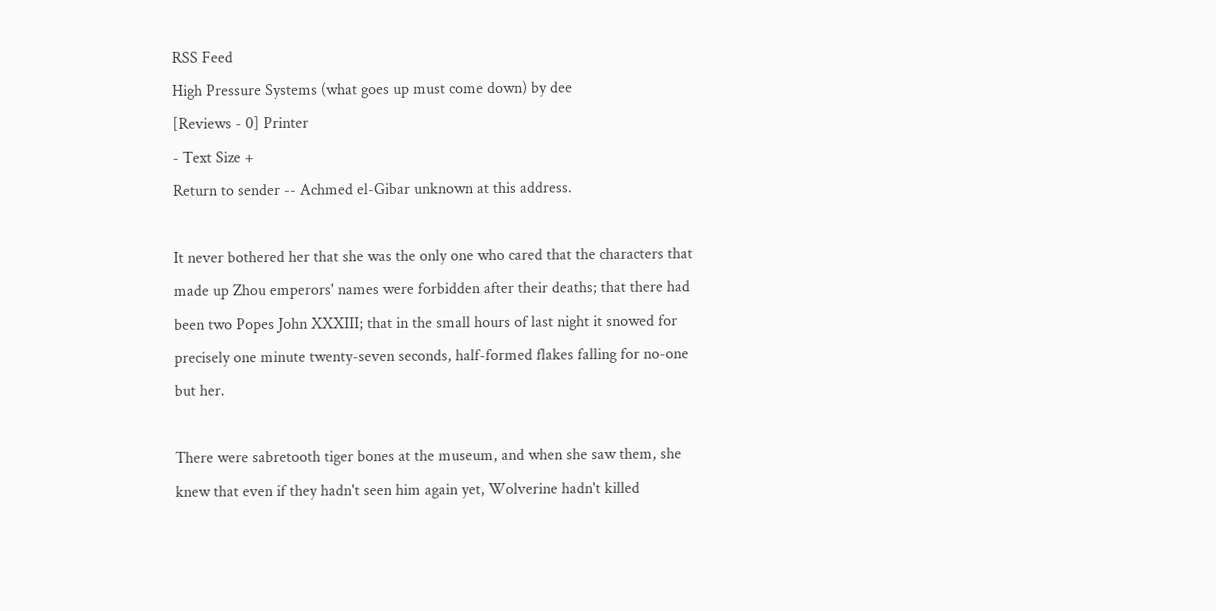RSS Feed
High Pressure Systems (what goes up must come down) by dee
[Reviews - 0] Printer
- Text Size +
Return to sender -- Achmed el-Gibar unknown at this address.

It never bothered her that she was the only one who cared that the characters that made up Zhou emperors' names were forbidden after their deaths; that there had been two Popes John XXXIII; that in the small hours of last night it snowed for precisely one minute twenty-seven seconds, half-formed flakes falling for no-one but her.

There were sabretooth tiger bones at the museum, and when she saw them, she knew that even if they hadn't seen him again yet, Wolverine hadn't killed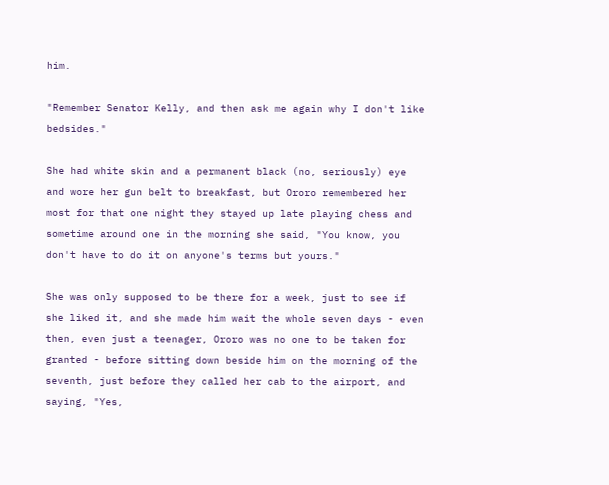him.

"Remember Senator Kelly, and then ask me again why I don't like bedsides."

She had white skin and a permanent black (no, seriously) eye and wore her gun belt to breakfast, but Ororo remembered her most for that one night they stayed up late playing chess and sometime around one in the morning she said, "You know, you don't have to do it on anyone's terms but yours."

She was only supposed to be there for a week, just to see if she liked it, and she made him wait the whole seven days - even then, even just a teenager, Ororo was no one to be taken for granted - before sitting down beside him on the morning of the seventh, just before they called her cab to the airport, and saying, "Yes,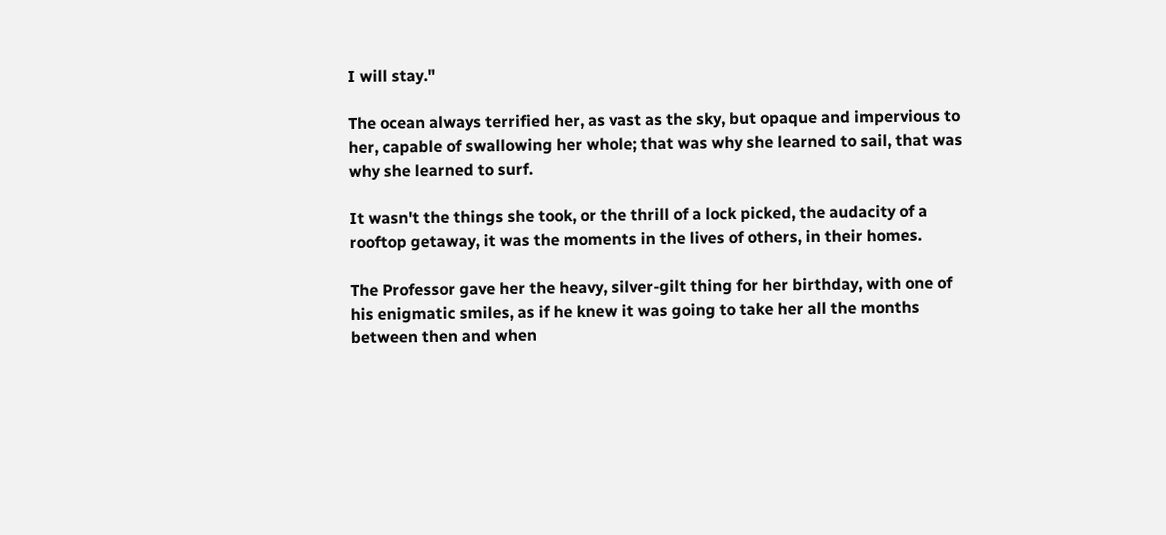I will stay."

The ocean always terrified her, as vast as the sky, but opaque and impervious to her, capable of swallowing her whole; that was why she learned to sail, that was why she learned to surf.

It wasn't the things she took, or the thrill of a lock picked, the audacity of a rooftop getaway, it was the moments in the lives of others, in their homes.

The Professor gave her the heavy, silver-gilt thing for her birthday, with one of his enigmatic smiles, as if he knew it was going to take her all the months between then and when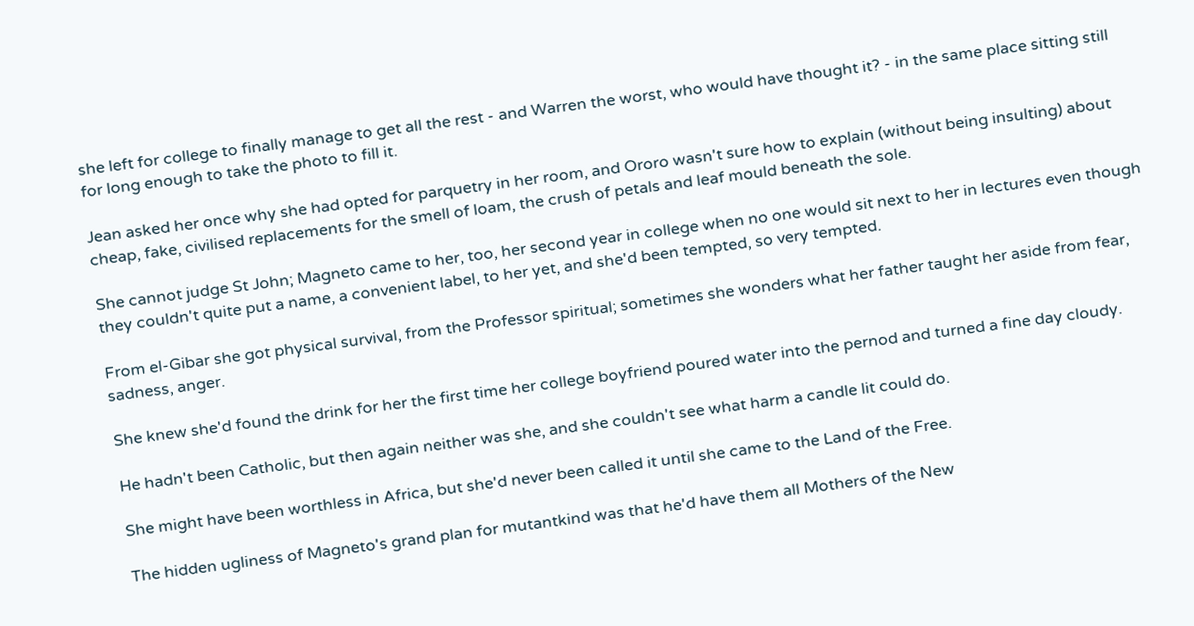she left for college to finally manage to get all the rest - and Warren the worst, who would have thought it? - in the same place sitting still for long enough to take the photo to fill it.

Jean asked her once why she had opted for parquetry in her room, and Ororo wasn't sure how to explain (without being insulting) about cheap, fake, civilised replacements for the smell of loam, the crush of petals and leaf mould beneath the sole.

She cannot judge St John; Magneto came to her, too, her second year in college when no one would sit next to her in lectures even though they couldn't quite put a name, a convenient label, to her yet, and she'd been tempted, so very tempted.

From el-Gibar she got physical survival, from the Professor spiritual; sometimes she wonders what her father taught her aside from fear, sadness, anger.

She knew she'd found the drink for her the first time her college boyfriend poured water into the pernod and turned a fine day cloudy.

He hadn't been Catholic, but then again neither was she, and she couldn't see what harm a candle lit could do.

She might have been worthless in Africa, but she'd never been called it until she came to the Land of the Free.

The hidden ugliness of Magneto's grand plan for mutantkind was that he'd have them all Mothers of the New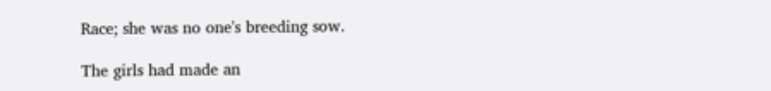Race; she was no one's breeding sow.

The girls had made an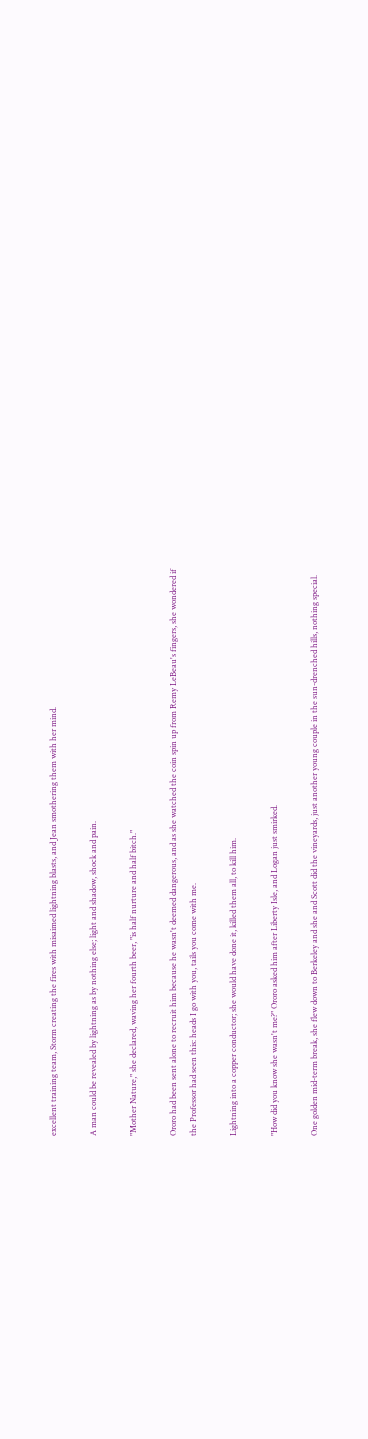excellent training team, Storm creating the fires with misaimed lightning blasts, and Jean smothering them with her mind.

A man could be revealed by lightning as by nothing else; light and shadow, shock and pain.

"Mother Nature," she declared, waving her fourth beer, "is half nurture and half bitch."

Ororo had been sent alone to recruit him because he wasn't deemed dangerous, and as she watched the coin spin up from Remy LeBeau's fingers, she wondered if the Professor had seen this: heads I go with you, tails you come with me.

Lightning into a copper conductor; she would have done it, killed them all, to kill him.

"How did you know she wasn't me?" Ororo asked him after Liberty Isle, and Logan just smirked.

One golden mid-term break, she flew down to Berkeley and she and Scott did the vineyards, just another young couple in the sun-drenched hills, nothing special.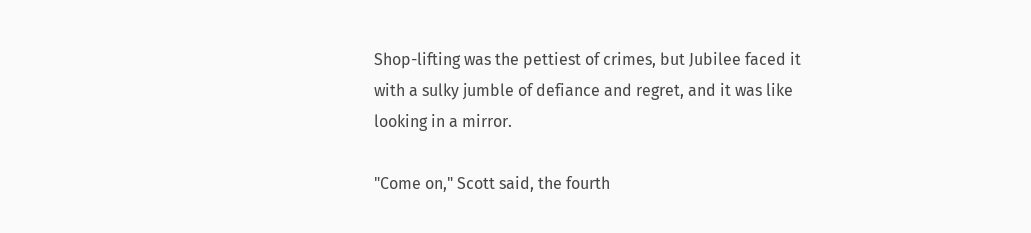Shop-lifting was the pettiest of crimes, but Jubilee faced it with a sulky jumble of defiance and regret, and it was like looking in a mirror.

"Come on," Scott said, the fourth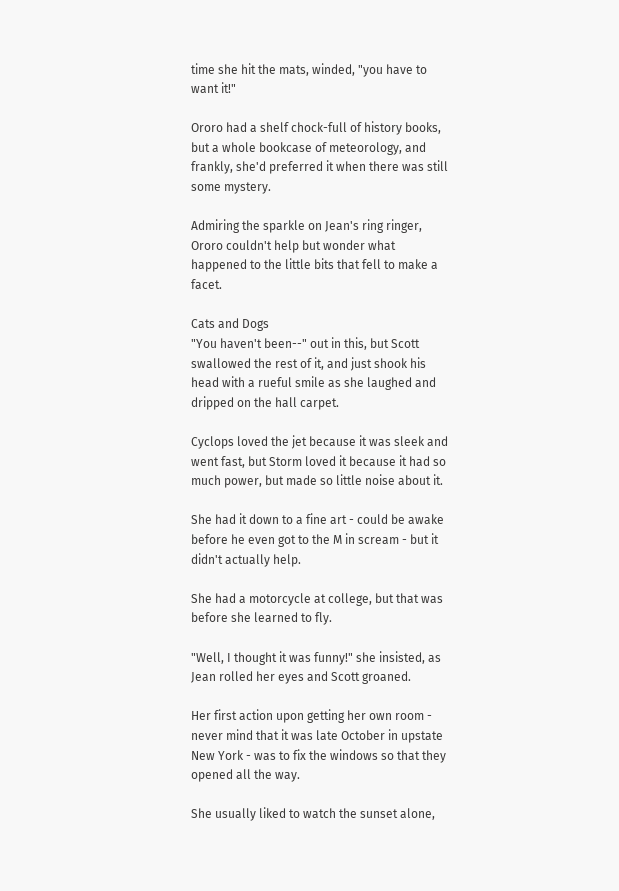time she hit the mats, winded, "you have to want it!"

Ororo had a shelf chock-full of history books, but a whole bookcase of meteorology, and frankly, she'd preferred it when there was still some mystery.

Admiring the sparkle on Jean's ring ringer, Ororo couldn't help but wonder what happened to the little bits that fell to make a facet.

Cats and Dogs
"You haven't been--" out in this, but Scott swallowed the rest of it, and just shook his head with a rueful smile as she laughed and dripped on the hall carpet.

Cyclops loved the jet because it was sleek and went fast, but Storm loved it because it had so much power, but made so little noise about it.

She had it down to a fine art - could be awake before he even got to the M in scream - but it didn't actually help.

She had a motorcycle at college, but that was before she learned to fly.

"Well, I thought it was funny!" she insisted, as Jean rolled her eyes and Scott groaned.

Her first action upon getting her own room - never mind that it was late October in upstate New York - was to fix the windows so that they opened all the way.

She usually liked to watch the sunset alone,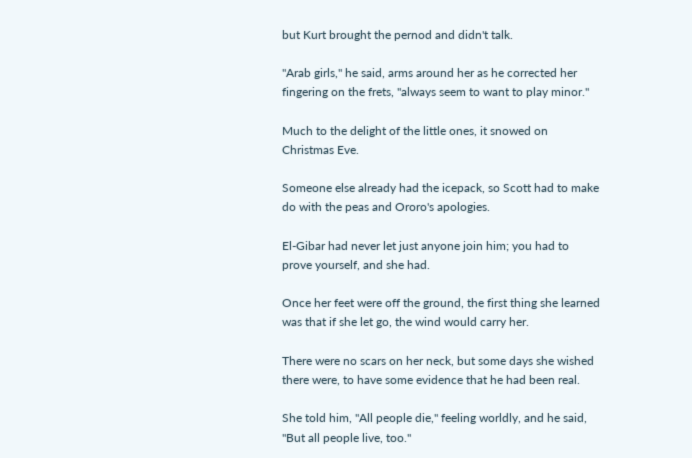but Kurt brought the pernod and didn't talk.

"Arab girls," he said, arms around her as he corrected her fingering on the frets, "always seem to want to play minor."

Much to the delight of the little ones, it snowed on Christmas Eve.

Someone else already had the icepack, so Scott had to make do with the peas and Ororo's apologies.

El-Gibar had never let just anyone join him; you had to prove yourself, and she had.

Once her feet were off the ground, the first thing she learned was that if she let go, the wind would carry her.

There were no scars on her neck, but some days she wished there were, to have some evidence that he had been real.

She told him, "All people die," feeling worldly, and he said, "But all people live, too."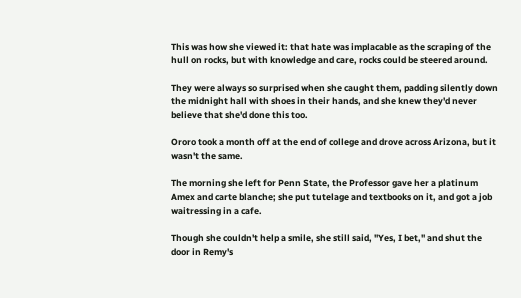This was how she viewed it: that hate was implacable as the scraping of the hull on rocks, but with knowledge and care, rocks could be steered around.

They were always so surprised when she caught them, padding silently down the midnight hall with shoes in their hands, and she knew they'd never believe that she'd done this too.

Ororo took a month off at the end of college and drove across Arizona, but it wasn't the same.

The morning she left for Penn State, the Professor gave her a platinum Amex and carte blanche; she put tutelage and textbooks on it, and got a job waitressing in a cafe.

Though she couldn't help a smile, she still said, "Yes, I bet," and shut the door in Remy's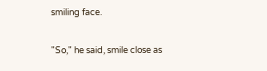smiling face.

"So," he said, smile close as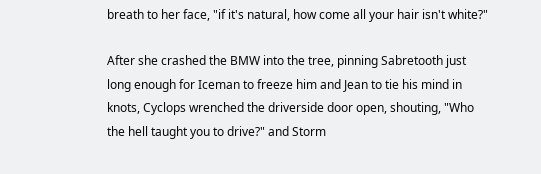breath to her face, "if it's natural, how come all your hair isn't white?"

After she crashed the BMW into the tree, pinning Sabretooth just long enough for Iceman to freeze him and Jean to tie his mind in knots, Cyclops wrenched the driverside door open, shouting, "Who the hell taught you to drive?" and Storm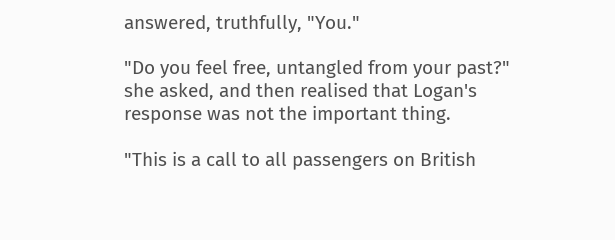answered, truthfully, "You."

"Do you feel free, untangled from your past?" she asked, and then realised that Logan's response was not the important thing.

"This is a call to all passengers on British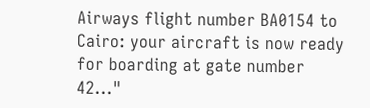Airways flight number BA0154 to Cairo: your aircraft is now ready for boarding at gate number 42..."